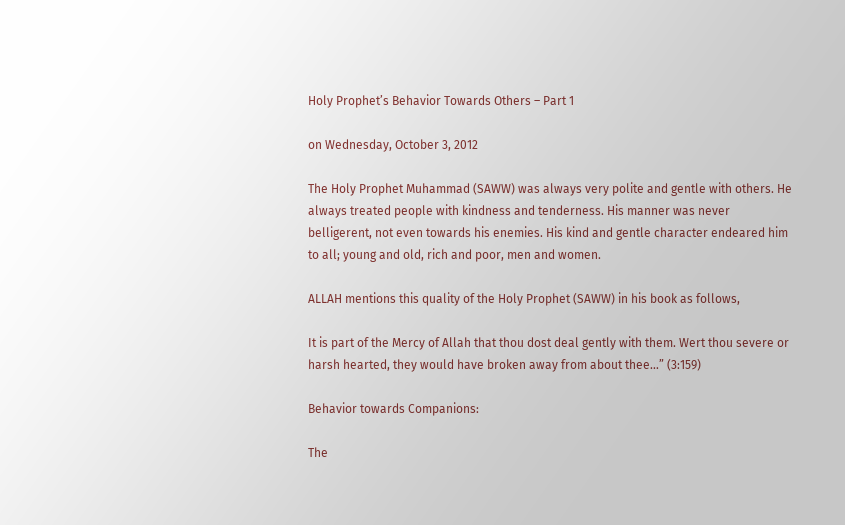Holy Prophet’s Behavior Towards Others – Part 1

on Wednesday, October 3, 2012

The Holy Prophet Muhammad (SAWW) was always very polite and gentle with others. He always treated people with kindness and tenderness. His manner was never belligerent, not even towards his enemies. His kind and gentle character endeared him to all; young and old, rich and poor, men and women.

ALLAH mentions this quality of the Holy Prophet (SAWW) in his book as follows,

It is part of the Mercy of Allah that thou dost deal gently with them. Wert thou severe or harsh hearted, they would have broken away from about thee…” (3:159)

Behavior towards Companions:

The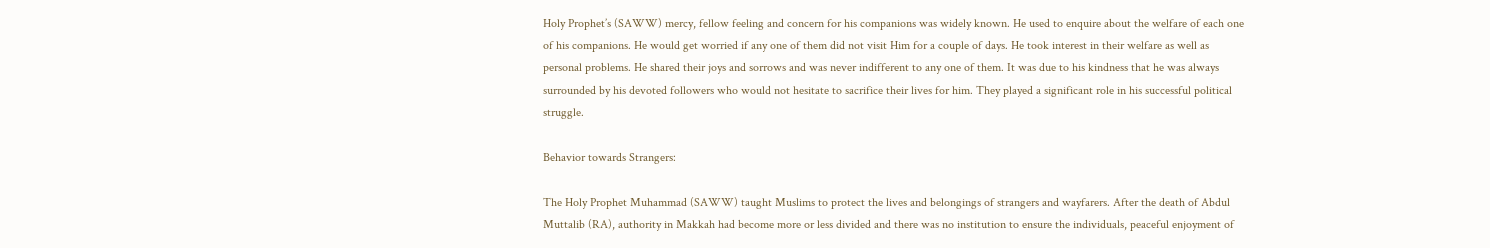Holy Prophet’s (SAWW) mercy, fellow feeling and concern for his companions was widely known. He used to enquire about the welfare of each one of his companions. He would get worried if any one of them did not visit Him for a couple of days. He took interest in their welfare as well as personal problems. He shared their joys and sorrows and was never indifferent to any one of them. It was due to his kindness that he was always surrounded by his devoted followers who would not hesitate to sacrifice their lives for him. They played a significant role in his successful political struggle.

Behavior towards Strangers:

The Holy Prophet Muhammad (SAWW) taught Muslims to protect the lives and belongings of strangers and wayfarers. After the death of Abdul Muttalib (RA), authority in Makkah had become more or less divided and there was no institution to ensure the individuals, peaceful enjoyment of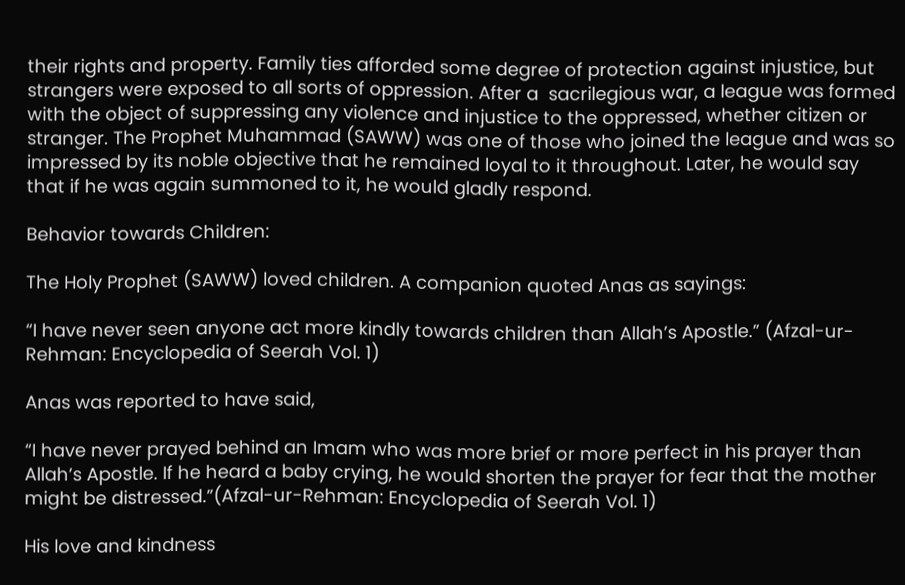their rights and property. Family ties afforded some degree of protection against injustice, but strangers were exposed to all sorts of oppression. After a  sacrilegious war, a league was formed with the object of suppressing any violence and injustice to the oppressed, whether citizen or stranger. The Prophet Muhammad (SAWW) was one of those who joined the league and was so impressed by its noble objective that he remained loyal to it throughout. Later, he would say that if he was again summoned to it, he would gladly respond.

Behavior towards Children:

The Holy Prophet (SAWW) loved children. A companion quoted Anas as sayings:

“I have never seen anyone act more kindly towards children than Allah’s Apostle.” (Afzal-ur-Rehman: Encyclopedia of Seerah Vol. 1)

Anas was reported to have said,

“I have never prayed behind an Imam who was more brief or more perfect in his prayer than Allah’s Apostle. If he heard a baby crying, he would shorten the prayer for fear that the mother might be distressed.”(Afzal-ur-Rehman: Encyclopedia of Seerah Vol. 1)

His love and kindness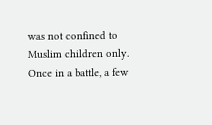was not confined to Muslim children only. Once in a battle, a few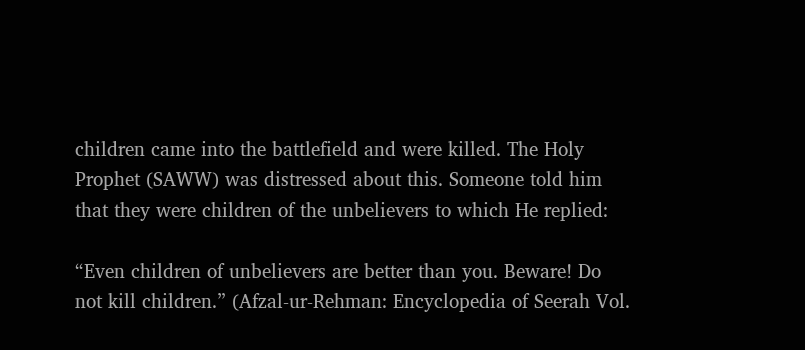children came into the battlefield and were killed. The Holy Prophet (SAWW) was distressed about this. Someone told him that they were children of the unbelievers to which He replied:

“Even children of unbelievers are better than you. Beware! Do not kill children.” (Afzal-ur-Rehman: Encyclopedia of Seerah Vol.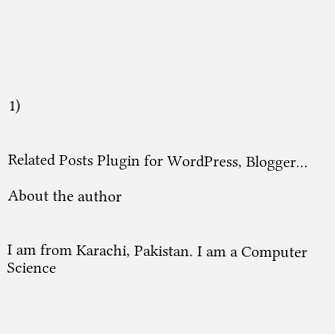1)


Related Posts Plugin for WordPress, Blogger...

About the author


I am from Karachi, Pakistan. I am a Computer Science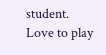student. Love to play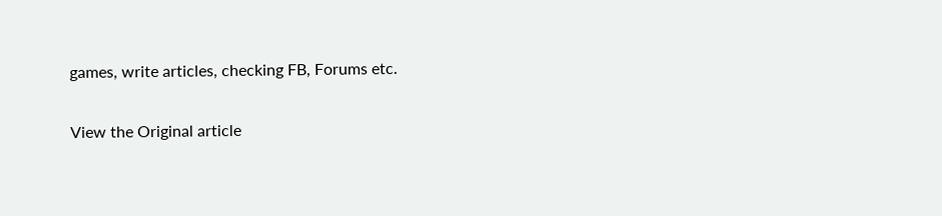games, write articles, checking FB, Forums etc.

View the Original article